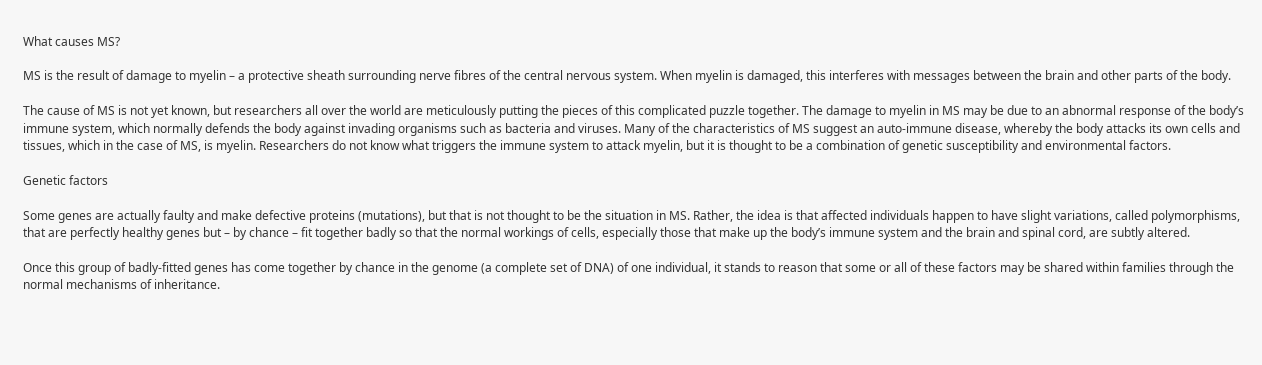What causes MS?

MS is the result of damage to myelin – a protective sheath surrounding nerve fibres of the central nervous system. When myelin is damaged, this interferes with messages between the brain and other parts of the body.

The cause of MS is not yet known, but researchers all over the world are meticulously putting the pieces of this complicated puzzle together. The damage to myelin in MS may be due to an abnormal response of the body’s immune system, which normally defends the body against invading organisms such as bacteria and viruses. Many of the characteristics of MS suggest an auto-immune disease, whereby the body attacks its own cells and tissues, which in the case of MS, is myelin. Researchers do not know what triggers the immune system to attack myelin, but it is thought to be a combination of genetic susceptibility and environmental factors.

Genetic factors

Some genes are actually faulty and make defective proteins (mutations), but that is not thought to be the situation in MS. Rather, the idea is that affected individuals happen to have slight variations, called polymorphisms, that are perfectly healthy genes but – by chance – fit together badly so that the normal workings of cells, especially those that make up the body’s immune system and the brain and spinal cord, are subtly altered.

Once this group of badly-fitted genes has come together by chance in the genome (a complete set of DNA) of one individual, it stands to reason that some or all of these factors may be shared within families through the normal mechanisms of inheritance.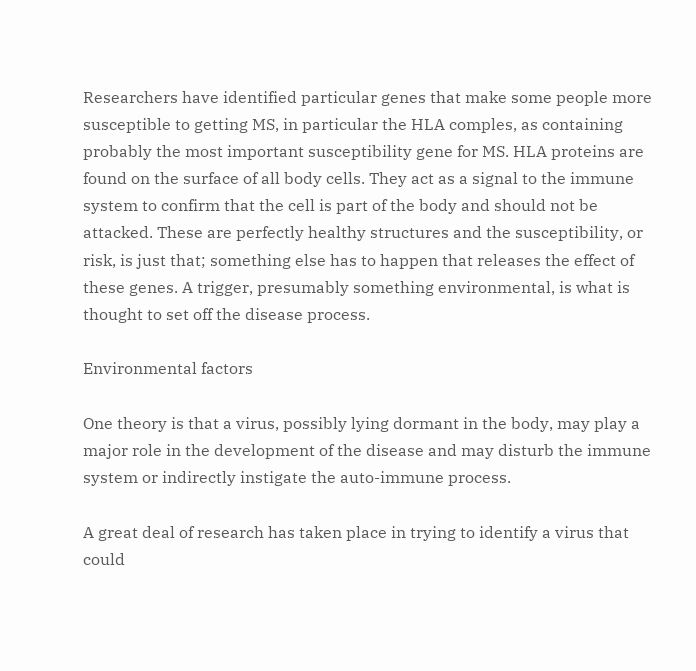Researchers have identified particular genes that make some people more susceptible to getting MS, in particular the HLA comples, as containing probably the most important susceptibility gene for MS. HLA proteins are found on the surface of all body cells. They act as a signal to the immune system to confirm that the cell is part of the body and should not be attacked. These are perfectly healthy structures and the susceptibility, or risk, is just that; something else has to happen that releases the effect of these genes. A trigger, presumably something environmental, is what is thought to set off the disease process.

Environmental factors

One theory is that a virus, possibly lying dormant in the body, may play a major role in the development of the disease and may disturb the immune system or indirectly instigate the auto-immune process.

A great deal of research has taken place in trying to identify a virus that could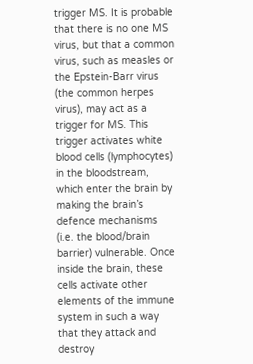trigger MS. It is probable that there is no one MS virus, but that a common virus, such as measles or the Epstein-Barr virus (the common herpes virus), may act as a trigger for MS. This trigger activates white blood cells (lymphocytes) in the bloodstream, which enter the brain by making the brain’s defence mechanisms (i.e. the blood/brain barrier) vulnerable. Once inside the brain, these cells activate other elements of the immune system in such a way that they attack and destroy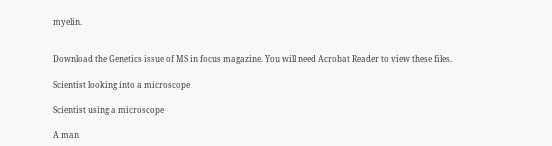myelin.


Download the Genetics issue of MS in focus magazine. You will need Acrobat Reader to view these files.

Scientist looking into a microscope

Scientist using a microscope

A man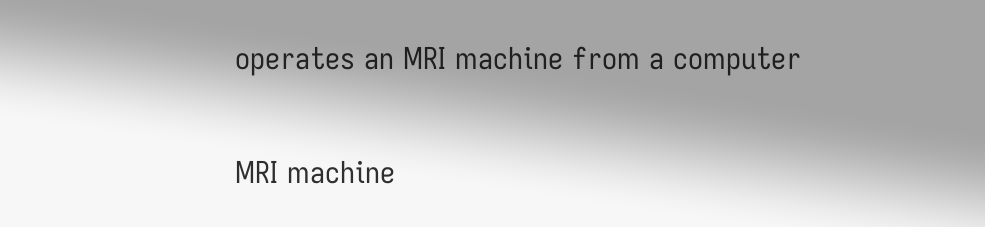operates an MRI machine from a computer

MRI machine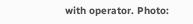with operator. Photo: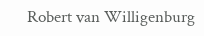Robert van Willigenburg